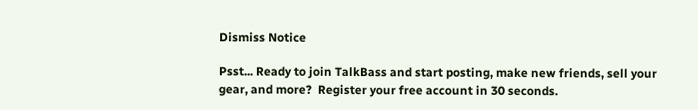Dismiss Notice

Psst... Ready to join TalkBass and start posting, make new friends, sell your gear, and more?  Register your free account in 30 seconds.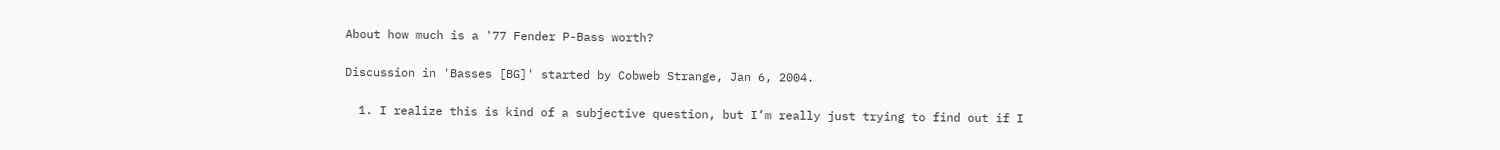About how much is a '77 Fender P-Bass worth?

Discussion in 'Basses [BG]' started by Cobweb Strange, Jan 6, 2004.

  1. I realize this is kind of a subjective question, but I’m really just trying to find out if I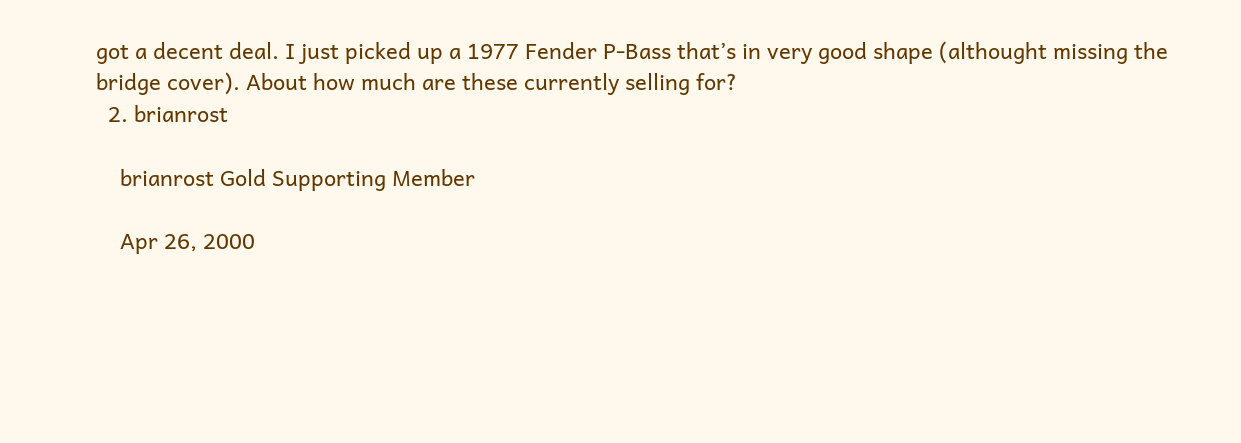got a decent deal. I just picked up a 1977 Fender P-Bass that’s in very good shape (althought missing the bridge cover). About how much are these currently selling for?
  2. brianrost

    brianrost Gold Supporting Member

    Apr 26, 2000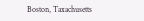Boston, Taxachusetts